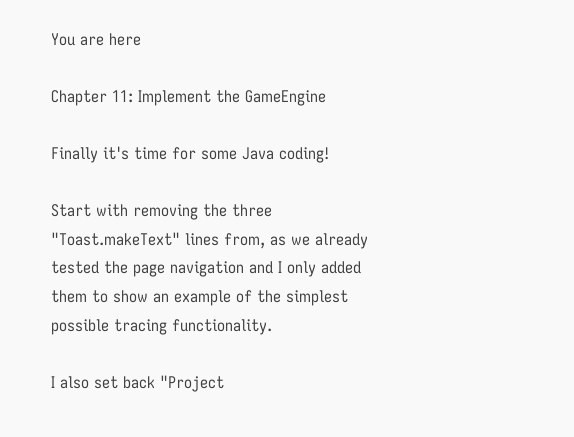You are here

Chapter 11: Implement the GameEngine

Finally it's time for some Java coding!

Start with removing the three "Toast.makeText" lines from, as we already tested the page navigation and I only added them to show an example of the simplest possible tracing functionality.

I also set back "Project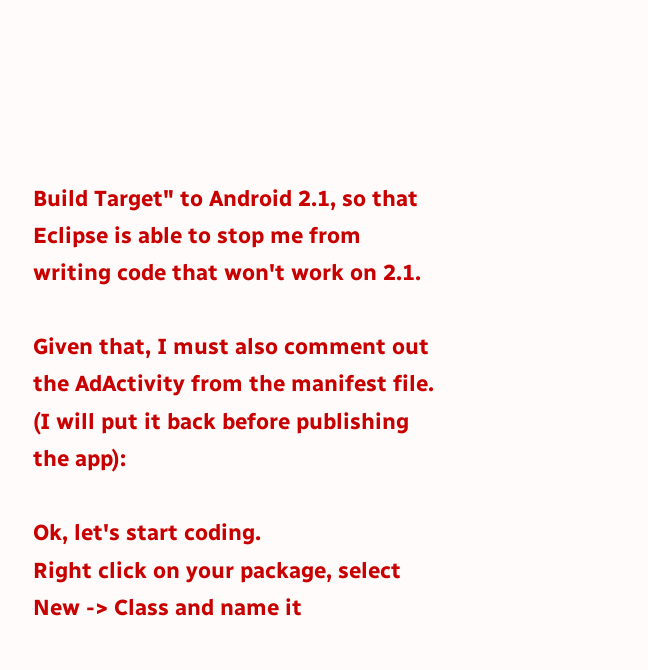Build Target" to Android 2.1, so that Eclipse is able to stop me from writing code that won't work on 2.1.

Given that, I must also comment out the AdActivity from the manifest file. (I will put it back before publishing the app):

Ok, let's start coding.
Right click on your package, select New -> Class and name it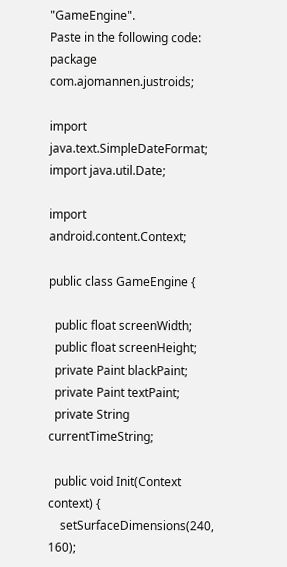"GameEngine".
Paste in the following code:
package com.ajomannen.justroids;

import java.text.SimpleDateFormat;
import java.util.Date;

import android.content.Context;

public class GameEngine {

  public float screenWidth;
  public float screenHeight;
  private Paint blackPaint;
  private Paint textPaint;
  private String currentTimeString;

  public void Init(Context context) {
    setSurfaceDimensions(240, 160);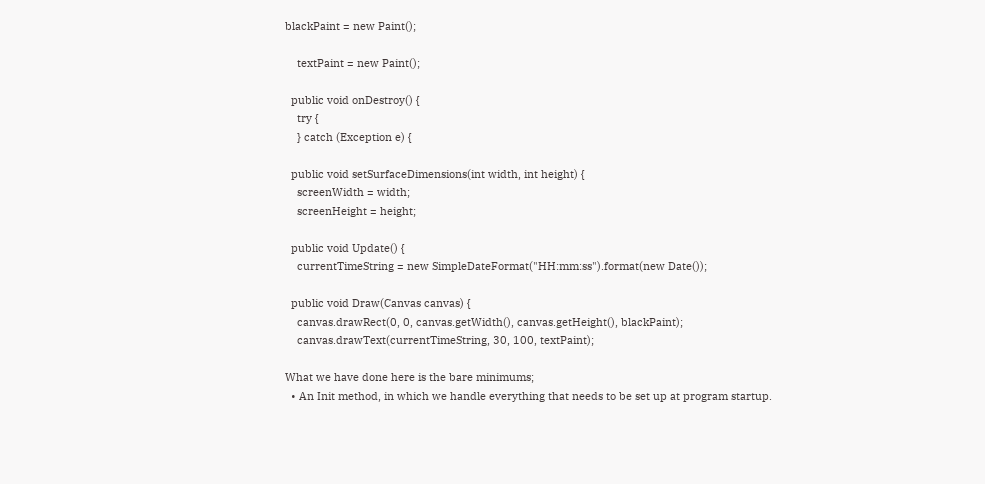blackPaint = new Paint();

    textPaint = new Paint();

  public void onDestroy() {
    try {
    } catch (Exception e) {

  public void setSurfaceDimensions(int width, int height) {
    screenWidth = width;
    screenHeight = height;

  public void Update() {
    currentTimeString = new SimpleDateFormat("HH:mm:ss").format(new Date());

  public void Draw(Canvas canvas) {
    canvas.drawRect(0, 0, canvas.getWidth(), canvas.getHeight(), blackPaint);
    canvas.drawText(currentTimeString, 30, 100, textPaint);

What we have done here is the bare minimums;
  • An Init method, in which we handle everything that needs to be set up at program startup.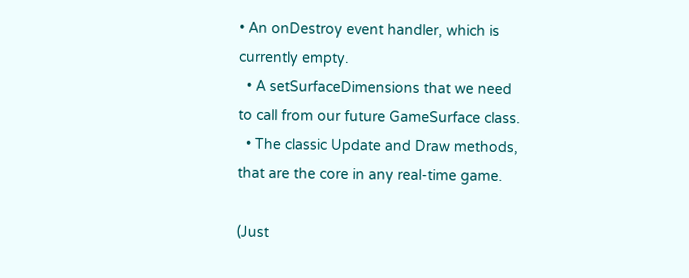• An onDestroy event handler, which is currently empty.
  • A setSurfaceDimensions that we need to call from our future GameSurface class.
  • The classic Update and Draw methods, that are the core in any real-time game.

(Just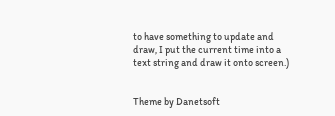to have something to update and draw, I put the current time into a text string and draw it onto screen.)


Theme by Danetsoft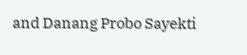and Danang Probo Sayekti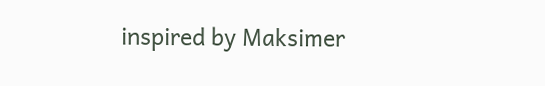inspired by Maksimer